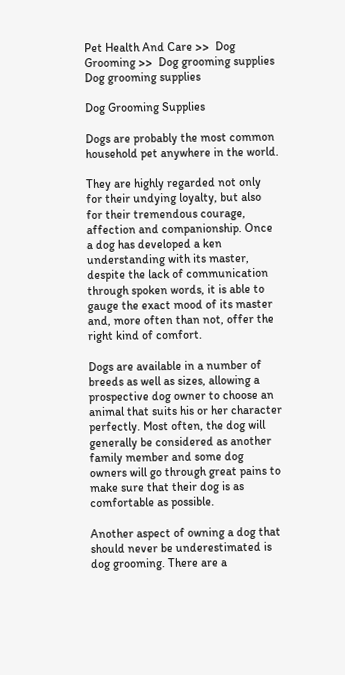Pet Health And Care >>  Dog Grooming >>  Dog grooming supplies
Dog grooming supplies

Dog Grooming Supplies

Dogs are probably the most common household pet anywhere in the world.

They are highly regarded not only for their undying loyalty, but also for their tremendous courage, affection and companionship. Once a dog has developed a ken understanding with its master, despite the lack of communication through spoken words, it is able to gauge the exact mood of its master and, more often than not, offer the right kind of comfort.

Dogs are available in a number of breeds as well as sizes, allowing a prospective dog owner to choose an animal that suits his or her character perfectly. Most often, the dog will generally be considered as another family member and some dog owners will go through great pains to make sure that their dog is as comfortable as possible.

Another aspect of owning a dog that should never be underestimated is dog grooming. There are a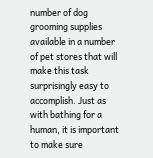number of dog grooming supplies available in a number of pet stores that will make this task surprisingly easy to accomplish. Just as with bathing for a human, it is important to make sure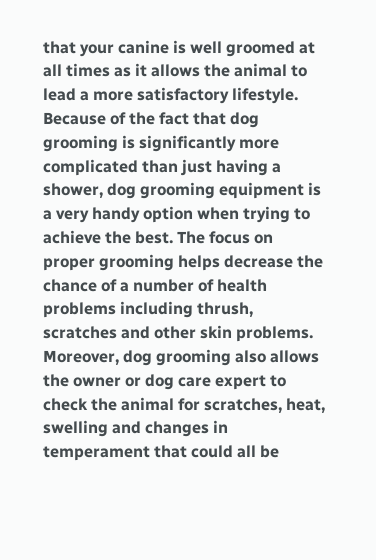that your canine is well groomed at all times as it allows the animal to lead a more satisfactory lifestyle. Because of the fact that dog grooming is significantly more complicated than just having a shower, dog grooming equipment is a very handy option when trying to achieve the best. The focus on proper grooming helps decrease the chance of a number of health problems including thrush, scratches and other skin problems. Moreover, dog grooming also allows the owner or dog care expert to check the animal for scratches, heat, swelling and changes in temperament that could all be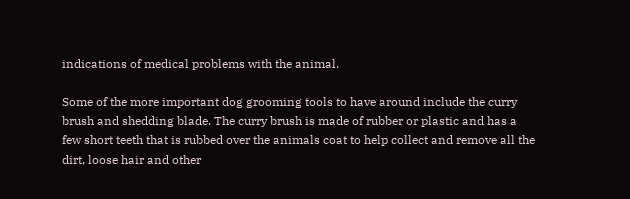indications of medical problems with the animal.

Some of the more important dog grooming tools to have around include the curry brush and shedding blade. The curry brush is made of rubber or plastic and has a few short teeth that is rubbed over the animals coat to help collect and remove all the dirt, loose hair and other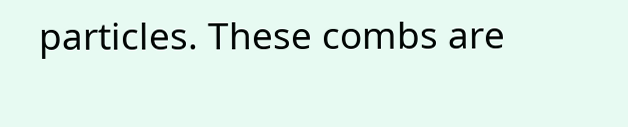particles. These combs are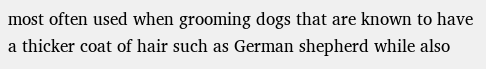most often used when grooming dogs that are known to have a thicker coat of hair such as German shepherd while also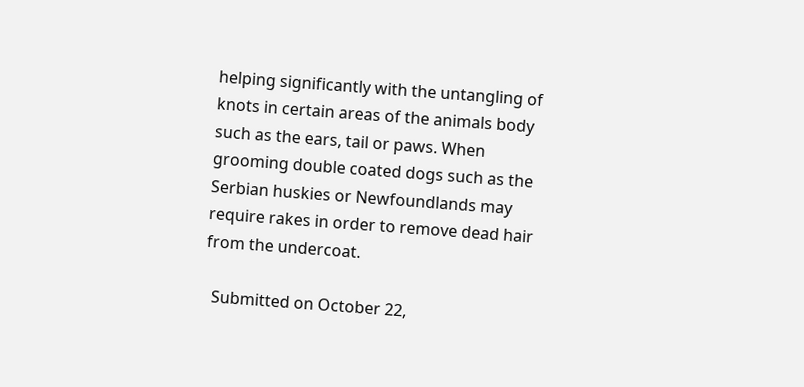helping significantly with the untangling of knots in certain areas of the animals body such as the ears, tail or paws. When grooming double coated dogs such as the Serbian huskies or Newfoundlands may require rakes in order to remove dead hair from the undercoat.

  Submitted on October 22,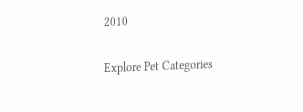2010

Explore Pet Categories